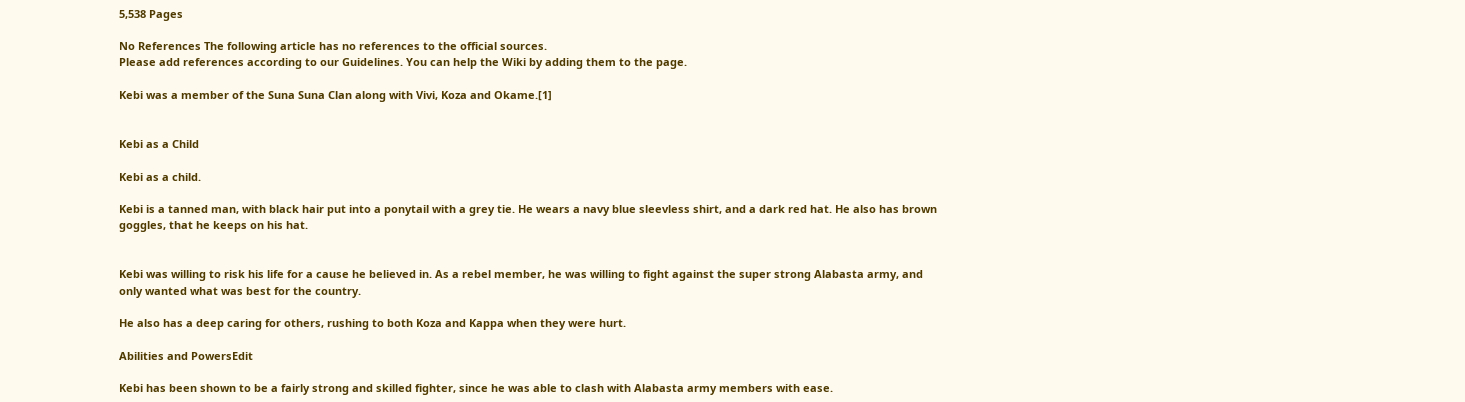5,538 Pages

No References The following article has no references to the official sources.
Please add references according to our Guidelines. You can help the Wiki by adding them to the page.

Kebi was a member of the Suna Suna Clan along with Vivi, Koza and Okame.[1]


Kebi as a Child

Kebi as a child.

Kebi is a tanned man, with black hair put into a ponytail with a grey tie. He wears a navy blue sleevless shirt, and a dark red hat. He also has brown goggles, that he keeps on his hat.


Kebi was willing to risk his life for a cause he believed in. As a rebel member, he was willing to fight against the super strong Alabasta army, and only wanted what was best for the country.

He also has a deep caring for others, rushing to both Koza and Kappa when they were hurt.

Abilities and PowersEdit

Kebi has been shown to be a fairly strong and skilled fighter, since he was able to clash with Alabasta army members with ease.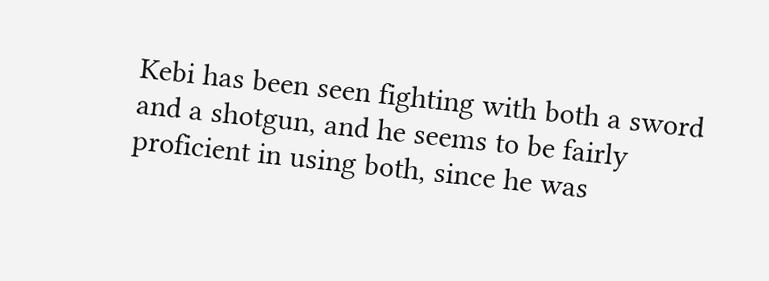Kebi has been seen fighting with both a sword and a shotgun, and he seems to be fairly proficient in using both, since he was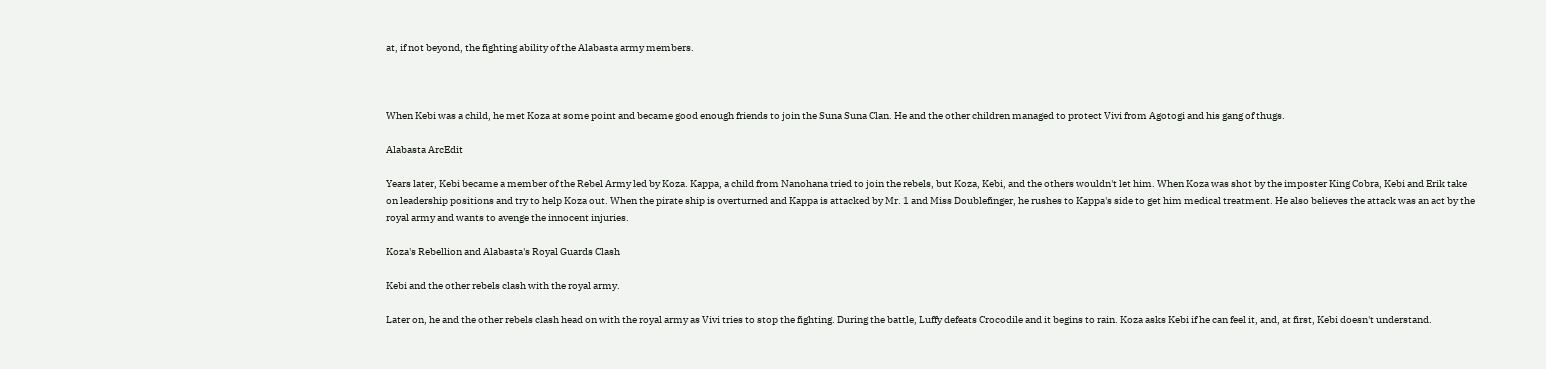at, if not beyond, the fighting ability of the Alabasta army members.



When Kebi was a child, he met Koza at some point and became good enough friends to join the Suna Suna Clan. He and the other children managed to protect Vivi from Agotogi and his gang of thugs.

Alabasta ArcEdit

Years later, Kebi became a member of the Rebel Army led by Koza. Kappa, a child from Nanohana tried to join the rebels, but Koza, Kebi, and the others wouldn't let him. When Koza was shot by the imposter King Cobra, Kebi and Erik take on leadership positions and try to help Koza out. When the pirate ship is overturned and Kappa is attacked by Mr. 1 and Miss Doublefinger, he rushes to Kappa's side to get him medical treatment. He also believes the attack was an act by the royal army and wants to avenge the innocent injuries.

Koza's Rebellion and Alabasta's Royal Guards Clash

Kebi and the other rebels clash with the royal army.

Later on, he and the other rebels clash head on with the royal army as Vivi tries to stop the fighting. During the battle, Luffy defeats Crocodile and it begins to rain. Koza asks Kebi if he can feel it, and, at first, Kebi doesn't understand.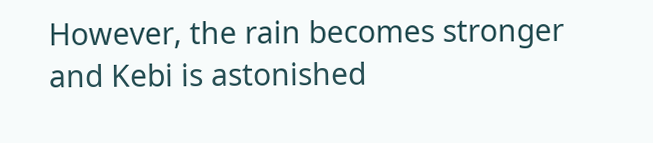However, the rain becomes stronger and Kebi is astonished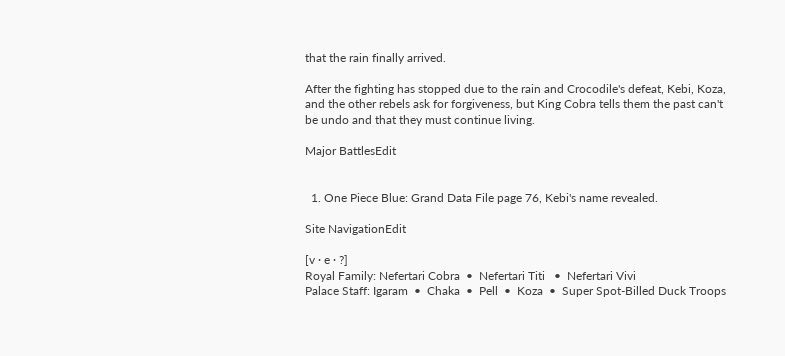that the rain finally arrived.

After the fighting has stopped due to the rain and Crocodile's defeat, Kebi, Koza, and the other rebels ask for forgiveness, but King Cobra tells them the past can't be undo and that they must continue living.

Major BattlesEdit


  1. One Piece Blue: Grand Data File page 76, Kebi's name revealed.

Site NavigationEdit

[v · e · ?]
Royal Family: Nefertari Cobra  •  Nefertari Titi   •  Nefertari Vivi
Palace Staff: Igaram  •  Chaka  •  Pell  •  Koza  •  Super Spot-Billed Duck Troops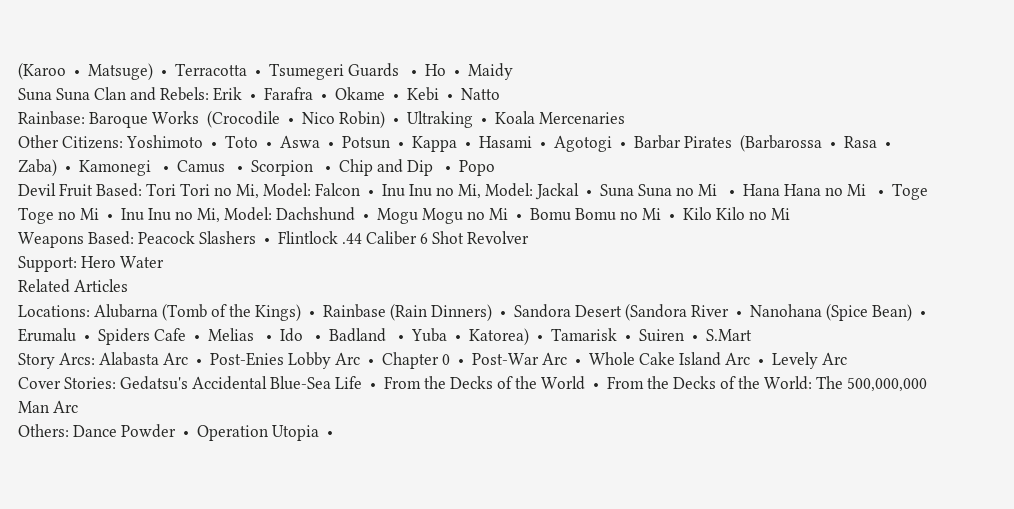(Karoo  •  Matsuge)  •  Terracotta  •  Tsumegeri Guards   •  Ho  •  Maidy
Suna Suna Clan and Rebels: Erik  •  Farafra  •  Okame  •  Kebi  •  Natto
Rainbase: Baroque Works  (Crocodile  •  Nico Robin)  •  Ultraking  •  Koala Mercenaries
Other Citizens: Yoshimoto  •  Toto  •  Aswa  •  Potsun  •  Kappa  •  Hasami  •  Agotogi  •  Barbar Pirates  (Barbarossa  •  Rasa  •  Zaba)  •  Kamonegi   •  Camus   •  Scorpion   •  Chip and Dip   •  Popo
Devil Fruit Based: Tori Tori no Mi, Model: Falcon  •  Inu Inu no Mi, Model: Jackal  •  Suna Suna no Mi   •  Hana Hana no Mi   •  Toge Toge no Mi  •  Inu Inu no Mi, Model: Dachshund  •  Mogu Mogu no Mi  •  Bomu Bomu no Mi  •  Kilo Kilo no Mi
Weapons Based: Peacock Slashers  •  Flintlock .44 Caliber 6 Shot Revolver
Support: Hero Water
Related Articles
Locations: Alubarna (Tomb of the Kings)  •  Rainbase (Rain Dinners)  •  Sandora Desert (Sandora River  •  Nanohana (Spice Bean)  •  Erumalu  •  Spiders Cafe  •  Melias   •  Ido   •  Badland   •  Yuba  •  Katorea)  •  Tamarisk  •  Suiren  •  S.Mart
Story Arcs: Alabasta Arc  •  Post-Enies Lobby Arc  •  Chapter 0  •  Post-War Arc  •  Whole Cake Island Arc  •  Levely Arc
Cover Stories: Gedatsu's Accidental Blue-Sea Life  •  From the Decks of the World  •  From the Decks of the World: The 500,000,000 Man Arc
Others: Dance Powder  •  Operation Utopia  •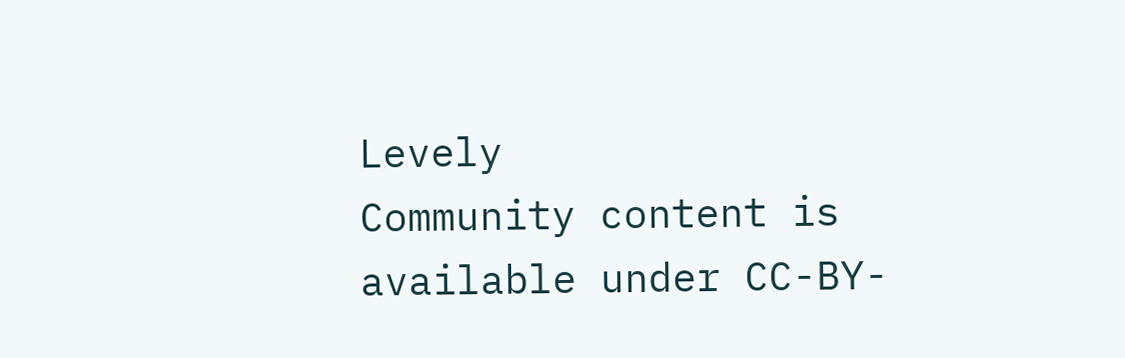Levely
Community content is available under CC-BY-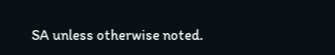SA unless otherwise noted.